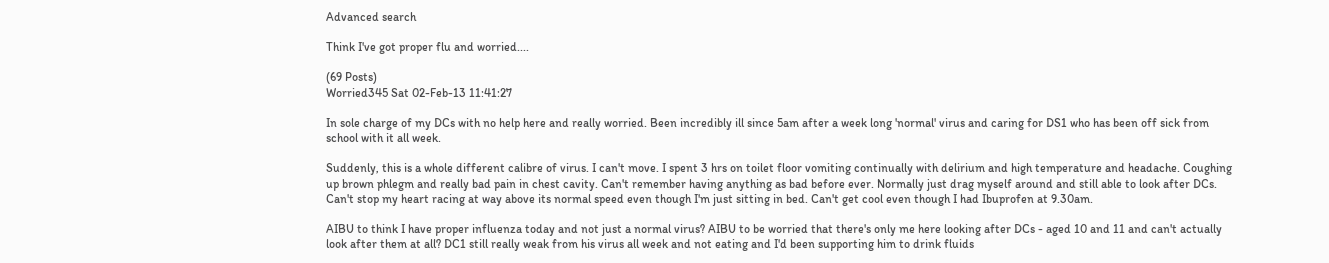Advanced search

Think I've got proper flu and worried....

(69 Posts)
Worried345 Sat 02-Feb-13 11:41:27

In sole charge of my DCs with no help here and really worried. Been incredibly ill since 5am after a week long 'normal' virus and caring for DS1 who has been off sick from school with it all week.

Suddenly, this is a whole different calibre of virus. I can't move. I spent 3 hrs on toilet floor vomiting continually with delirium and high temperature and headache. Coughing up brown phlegm and really bad pain in chest cavity. Can't remember having anything as bad before ever. Normally just drag myself around and still able to look after DCs. Can't stop my heart racing at way above its normal speed even though I'm just sitting in bed. Can't get cool even though I had Ibuprofen at 9.30am.

AIBU to think I have proper influenza today and not just a normal virus? AIBU to be worried that there's only me here looking after DCs - aged 10 and 11 and can't actually look after them at all? DC1 still really weak from his virus all week and not eating and I'd been supporting him to drink fluids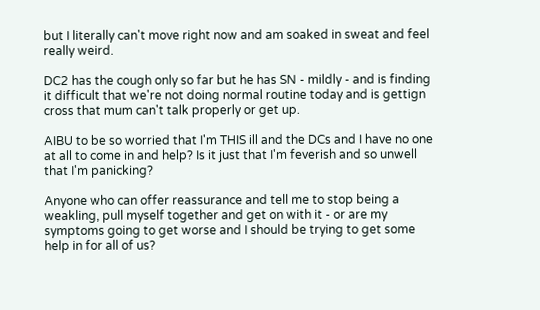but I literally can't move right now and am soaked in sweat and feel really weird.

DC2 has the cough only so far but he has SN - mildly - and is finding it difficult that we're not doing normal routine today and is gettign cross that mum can't talk properly or get up.

AIBU to be so worried that I'm THIS ill and the DCs and I have no one at all to come in and help? Is it just that I'm feverish and so unwell that I'm panicking?

Anyone who can offer reassurance and tell me to stop being a weakling, pull myself together and get on with it - or are my symptoms going to get worse and I should be trying to get some help in for all of us?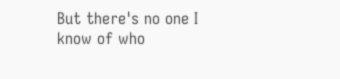But there's no one I know of who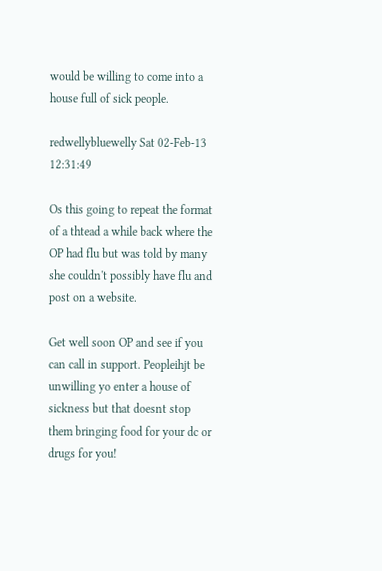would be willing to come into a house full of sick people.

redwellybluewelly Sat 02-Feb-13 12:31:49

Os this going to repeat the format of a thtead a while back where the OP had flu but was told by many she couldn't possibly have flu and post on a website.

Get well soon OP and see if you can call in support. Peopleihjt be unwilling yo enter a house of sickness but that doesnt stop them bringing food for your dc or drugs for you!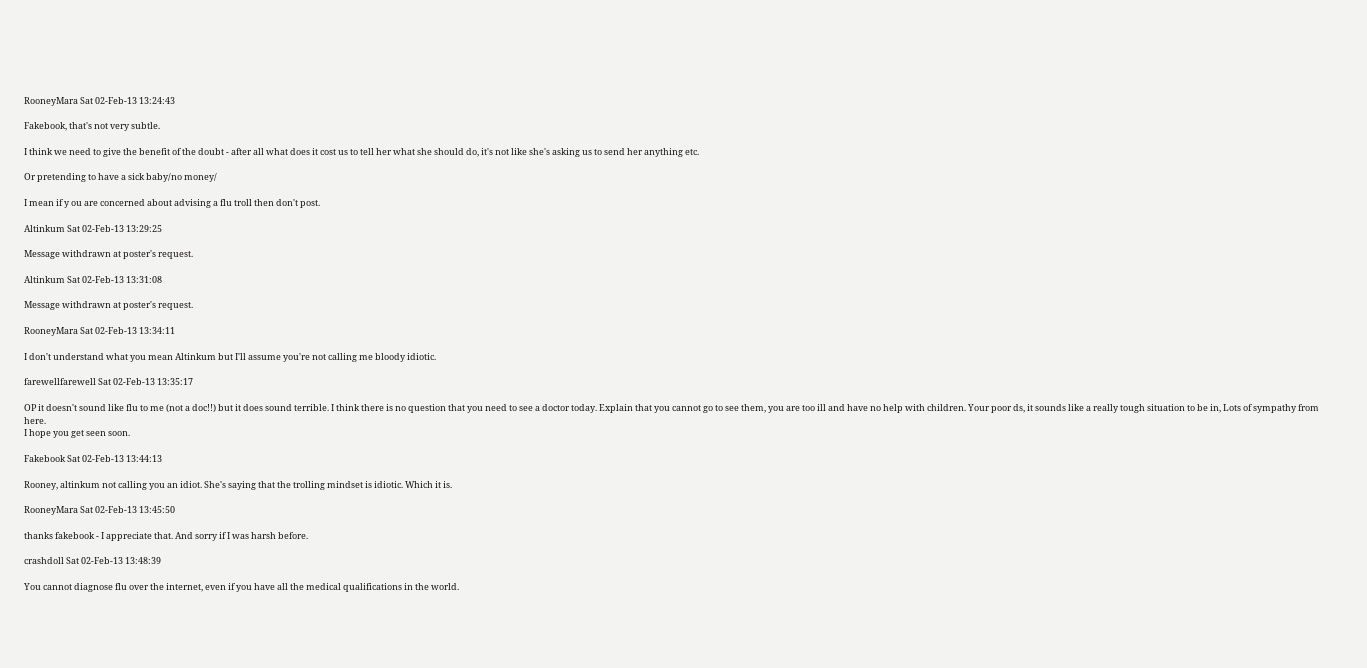RooneyMara Sat 02-Feb-13 13:24:43

Fakebook, that's not very subtle.

I think we need to give the benefit of the doubt - after all what does it cost us to tell her what she should do, it's not like she's asking us to send her anything etc.

Or pretending to have a sick baby/no money/

I mean if y ou are concerned about advising a flu troll then don't post.

Altinkum Sat 02-Feb-13 13:29:25

Message withdrawn at poster's request.

Altinkum Sat 02-Feb-13 13:31:08

Message withdrawn at poster's request.

RooneyMara Sat 02-Feb-13 13:34:11

I don't understand what you mean Altinkum but I'll assume you're not calling me bloody idiotic.

farewellfarewell Sat 02-Feb-13 13:35:17

OP it doesn't sound like flu to me (not a doc!!) but it does sound terrible. I think there is no question that you need to see a doctor today. Explain that you cannot go to see them, you are too ill and have no help with children. Your poor ds, it sounds like a really tough situation to be in, Lots of sympathy from here.
I hope you get seen soon.

Fakebook Sat 02-Feb-13 13:44:13

Rooney, altinkum not calling you an idiot. She's saying that the trolling mindset is idiotic. Which it is.

RooneyMara Sat 02-Feb-13 13:45:50

thanks fakebook - I appreciate that. And sorry if I was harsh before.

crashdoll Sat 02-Feb-13 13:48:39

You cannot diagnose flu over the internet, even if you have all the medical qualifications in the world.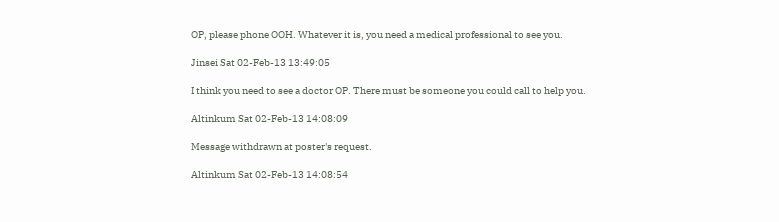OP, please phone OOH. Whatever it is, you need a medical professional to see you.

Jinsei Sat 02-Feb-13 13:49:05

I think you need to see a doctor OP. There must be someone you could call to help you.

Altinkum Sat 02-Feb-13 14:08:09

Message withdrawn at poster's request.

Altinkum Sat 02-Feb-13 14:08:54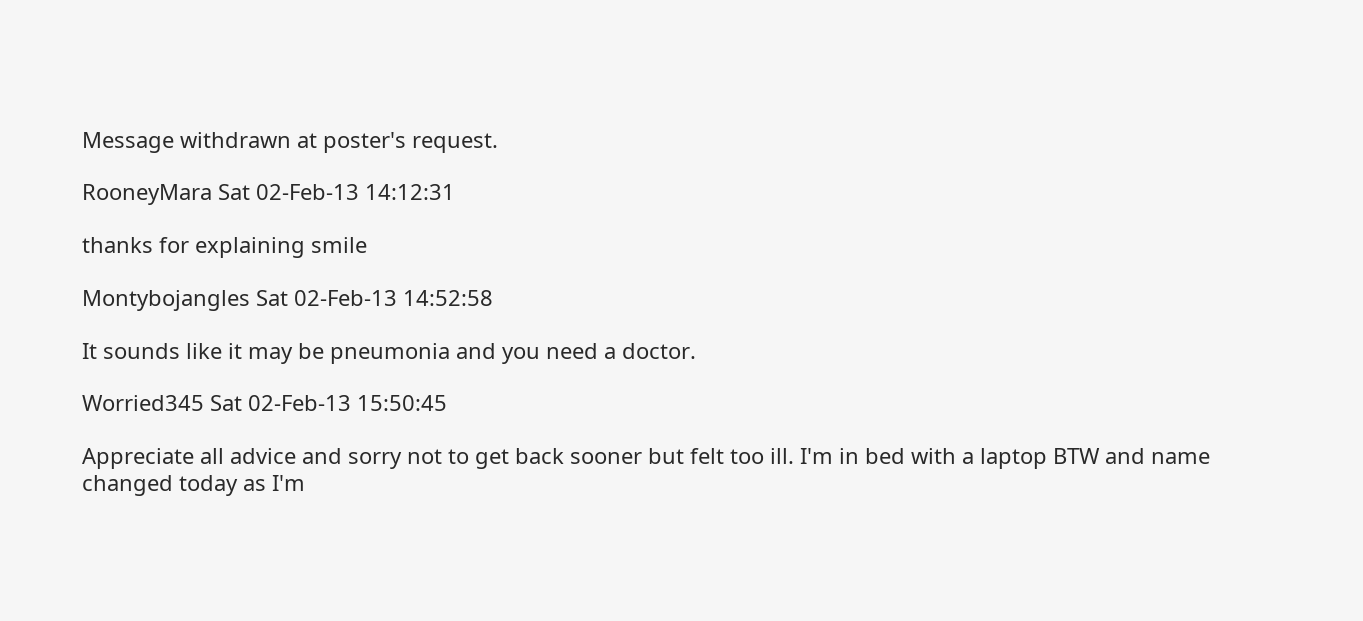Message withdrawn at poster's request.

RooneyMara Sat 02-Feb-13 14:12:31

thanks for explaining smile

Montybojangles Sat 02-Feb-13 14:52:58

It sounds like it may be pneumonia and you need a doctor.

Worried345 Sat 02-Feb-13 15:50:45

Appreciate all advice and sorry not to get back sooner but felt too ill. I'm in bed with a laptop BTW and name changed today as I'm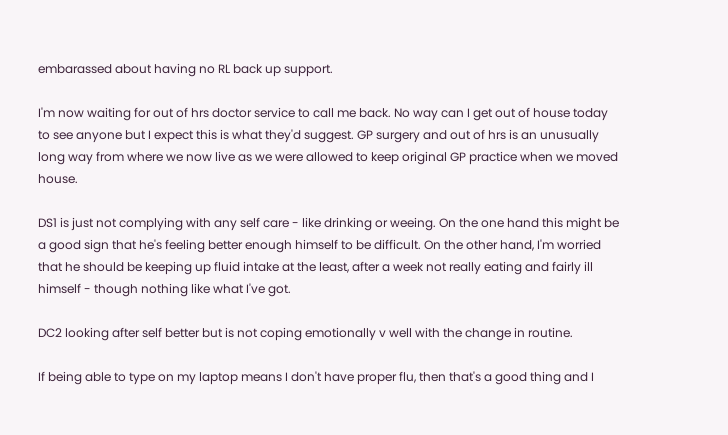embarassed about having no RL back up support.

I'm now waiting for out of hrs doctor service to call me back. No way can I get out of house today to see anyone but I expect this is what they'd suggest. GP surgery and out of hrs is an unusually long way from where we now live as we were allowed to keep original GP practice when we moved house.

DS1 is just not complying with any self care - like drinking or weeing. On the one hand this might be a good sign that he's feeling better enough himself to be difficult. On the other hand, I'm worried that he should be keeping up fluid intake at the least, after a week not really eating and fairly ill himself - though nothing like what I've got.

DC2 looking after self better but is not coping emotionally v well with the change in routine.

If being able to type on my laptop means I don't have proper flu, then that's a good thing and I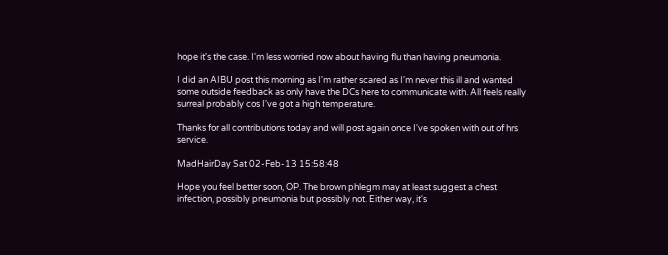hope it's the case. I'm less worried now about having flu than having pneumonia.

I did an AIBU post this morning as I'm rather scared as I'm never this ill and wanted some outside feedback as only have the DCs here to communicate with. All feels really surreal probably cos I've got a high temperature.

Thanks for all contributions today and will post again once I've spoken with out of hrs service.

MadHairDay Sat 02-Feb-13 15:58:48

Hope you feel better soon, OP. The brown phlegm may at least suggest a chest infection, possibly pneumonia but possibly not. Either way, it's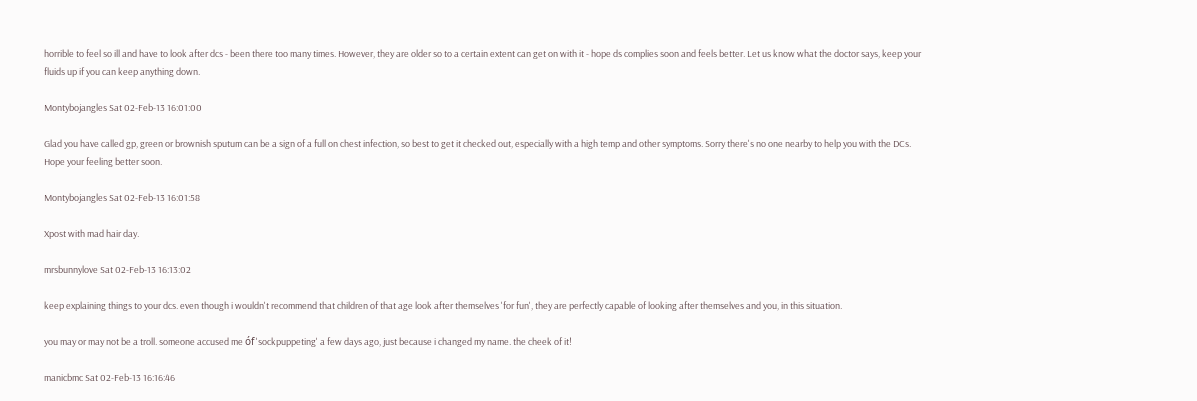horrible to feel so ill and have to look after dcs - been there too many times. However, they are older so to a certain extent can get on with it - hope ds complies soon and feels better. Let us know what the doctor says, keep your fluids up if you can keep anything down.

Montybojangles Sat 02-Feb-13 16:01:00

Glad you have called gp, green or brownish sputum can be a sign of a full on chest infection, so best to get it checked out, especially with a high temp and other symptoms. Sorry there's no one nearby to help you with the DCs. Hope your feeling better soon.

Montybojangles Sat 02-Feb-13 16:01:58

Xpost with mad hair day.

mrsbunnylove Sat 02-Feb-13 16:13:02

keep explaining things to your dcs. even though i wouldn't recommend that children of that age look after themselves 'for fun', they are perfectly capable of looking after themselves and you, in this situation.

you may or may not be a troll. someone accused me óf 'sockpuppeting' a few days ago, just because i changed my name. the cheek of it!

manicbmc Sat 02-Feb-13 16:16:46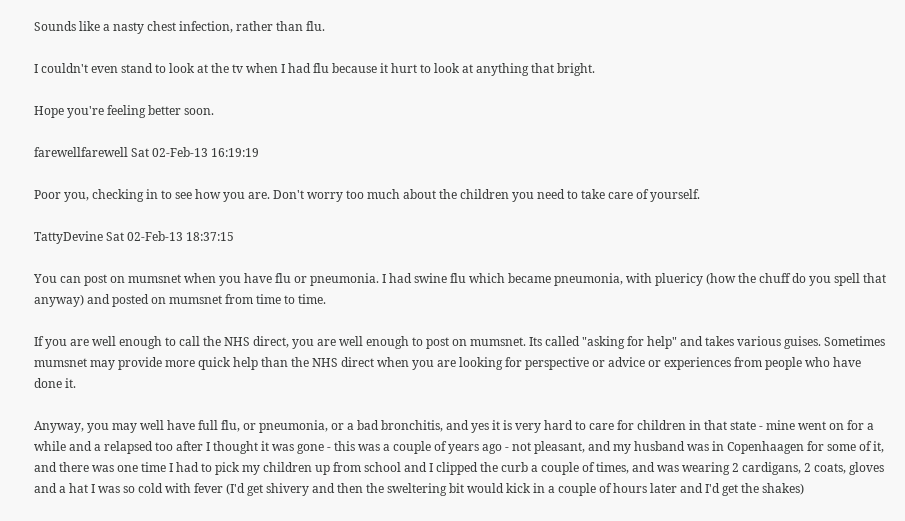Sounds like a nasty chest infection, rather than flu.

I couldn't even stand to look at the tv when I had flu because it hurt to look at anything that bright.

Hope you're feeling better soon.

farewellfarewell Sat 02-Feb-13 16:19:19

Poor you, checking in to see how you are. Don't worry too much about the children you need to take care of yourself.

TattyDevine Sat 02-Feb-13 18:37:15

You can post on mumsnet when you have flu or pneumonia. I had swine flu which became pneumonia, with pluericy (how the chuff do you spell that anyway) and posted on mumsnet from time to time.

If you are well enough to call the NHS direct, you are well enough to post on mumsnet. Its called "asking for help" and takes various guises. Sometimes mumsnet may provide more quick help than the NHS direct when you are looking for perspective or advice or experiences from people who have done it.

Anyway, you may well have full flu, or pneumonia, or a bad bronchitis, and yes it is very hard to care for children in that state - mine went on for a while and a relapsed too after I thought it was gone - this was a couple of years ago - not pleasant, and my husband was in Copenhaagen for some of it, and there was one time I had to pick my children up from school and I clipped the curb a couple of times, and was wearing 2 cardigans, 2 coats, gloves and a hat I was so cold with fever (I'd get shivery and then the sweltering bit would kick in a couple of hours later and I'd get the shakes)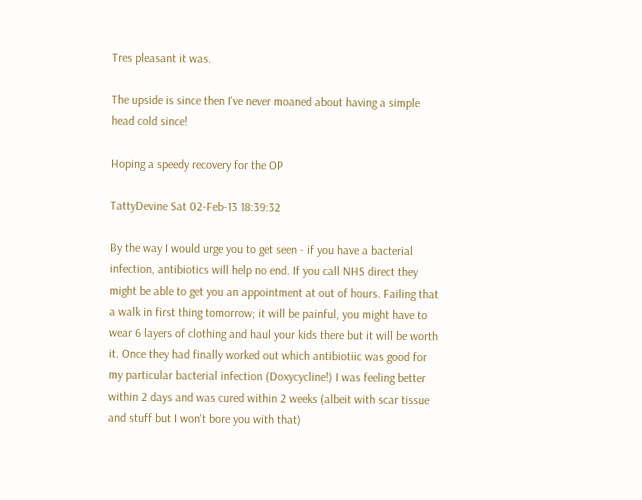Tres pleasant it was.

The upside is since then I've never moaned about having a simple head cold since!

Hoping a speedy recovery for the OP

TattyDevine Sat 02-Feb-13 18:39:32

By the way I would urge you to get seen - if you have a bacterial infection, antibiotics will help no end. If you call NHS direct they might be able to get you an appointment at out of hours. Failing that a walk in first thing tomorrow; it will be painful, you might have to wear 6 layers of clothing and haul your kids there but it will be worth it. Once they had finally worked out which antibiotiic was good for my particular bacterial infection (Doxycycline!) I was feeling better within 2 days and was cured within 2 weeks (albeit with scar tissue and stuff but I won't bore you with that)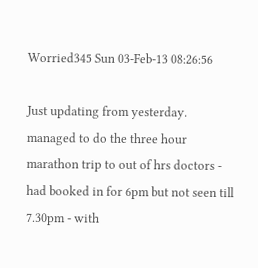Worried345 Sun 03-Feb-13 08:26:56

Just updating from yesterday. managed to do the three hour marathon trip to out of hrs doctors - had booked in for 6pm but not seen till 7.30pm - with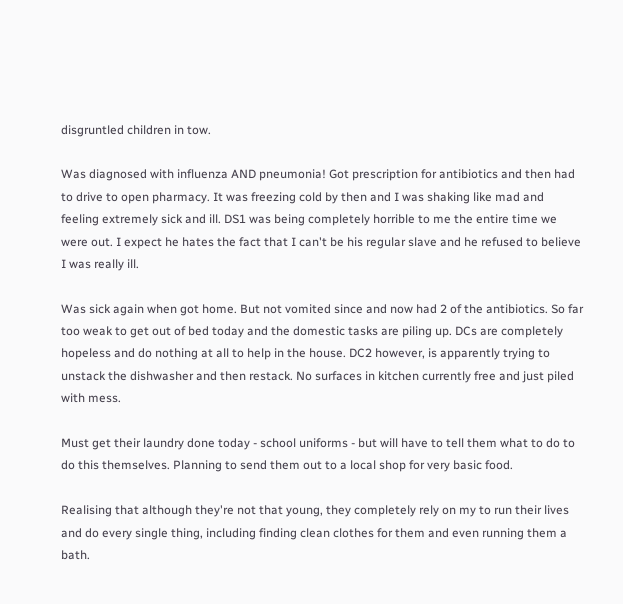disgruntled children in tow.

Was diagnosed with influenza AND pneumonia! Got prescription for antibiotics and then had to drive to open pharmacy. It was freezing cold by then and I was shaking like mad and feeling extremely sick and ill. DS1 was being completely horrible to me the entire time we were out. I expect he hates the fact that I can't be his regular slave and he refused to believe I was really ill.

Was sick again when got home. But not vomited since and now had 2 of the antibiotics. So far too weak to get out of bed today and the domestic tasks are piling up. DCs are completely hopeless and do nothing at all to help in the house. DC2 however, is apparently trying to unstack the dishwasher and then restack. No surfaces in kitchen currently free and just piled with mess.

Must get their laundry done today - school uniforms - but will have to tell them what to do to do this themselves. Planning to send them out to a local shop for very basic food.

Realising that although they're not that young, they completely rely on my to run their lives and do every single thing, including finding clean clothes for them and even running them a bath.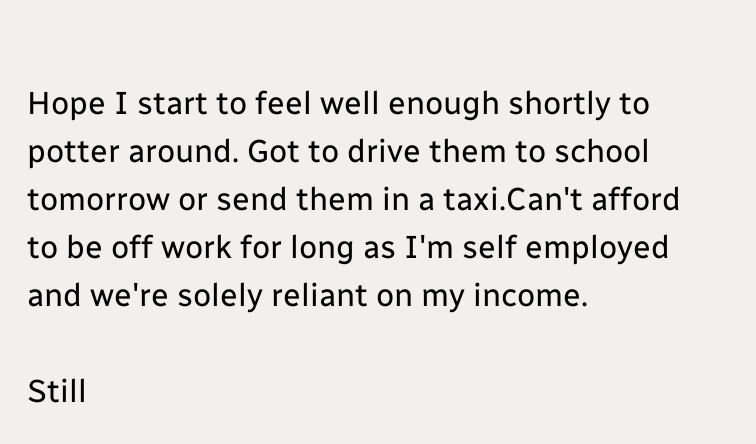Hope I start to feel well enough shortly to potter around. Got to drive them to school tomorrow or send them in a taxi.Can't afford to be off work for long as I'm self employed and we're solely reliant on my income.

Still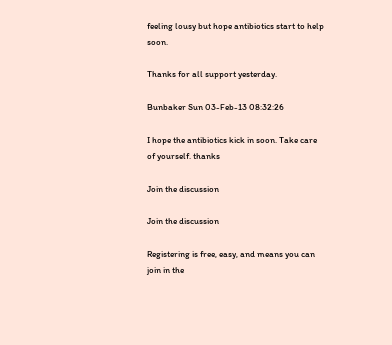feeling lousy but hope antibiotics start to help soon.

Thanks for all support yesterday.

Bunbaker Sun 03-Feb-13 08:32:26

I hope the antibiotics kick in soon. Take care of yourself. thanks

Join the discussion

Join the discussion

Registering is free, easy, and means you can join in the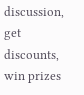discussion, get discounts, win prizes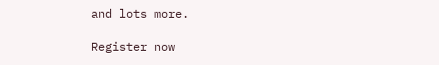and lots more.

Register now